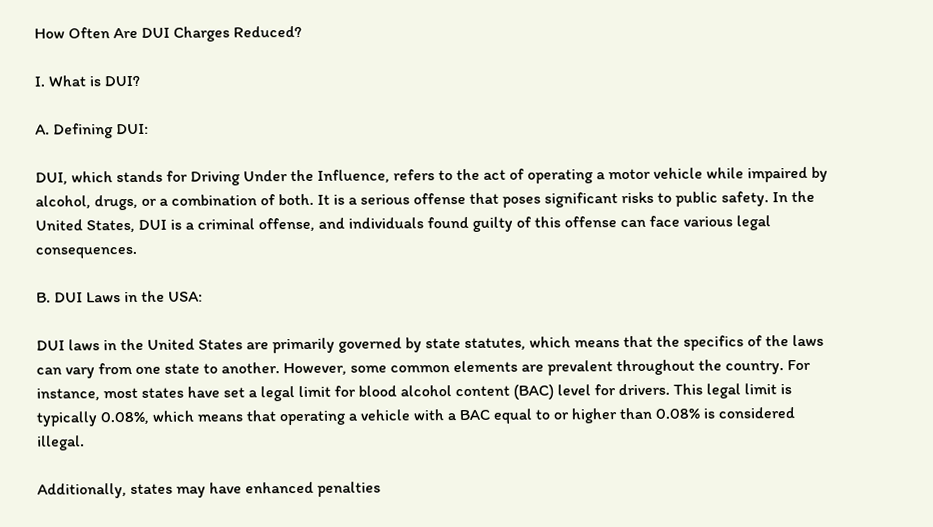How Often Are DUI Charges Reduced?

I. What is DUI?

A. Defining DUI:

DUI, which stands for Driving Under the Influence, refers to the act of operating a motor vehicle while impaired by alcohol, drugs, or a combination of both. It is a serious offense that poses significant risks to public safety. In the United States, DUI is a criminal offense, and individuals found guilty of this offense can face various legal consequences.

B. DUI Laws in the USA:

DUI laws in the United States are primarily governed by state statutes, which means that the specifics of the laws can vary from one state to another. However, some common elements are prevalent throughout the country. For instance, most states have set a legal limit for blood alcohol content (BAC) level for drivers. This legal limit is typically 0.08%, which means that operating a vehicle with a BAC equal to or higher than 0.08% is considered illegal.

Additionally, states may have enhanced penalties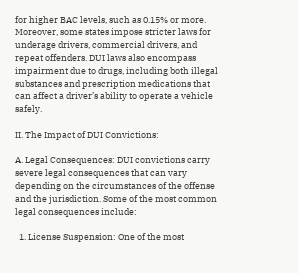for higher BAC levels, such as 0.15% or more. Moreover, some states impose stricter laws for underage drivers, commercial drivers, and repeat offenders. DUI laws also encompass impairment due to drugs, including both illegal substances and prescription medications that can affect a driver’s ability to operate a vehicle safely.

II. The Impact of DUI Convictions:

A. Legal Consequences: DUI convictions carry severe legal consequences that can vary depending on the circumstances of the offense and the jurisdiction. Some of the most common legal consequences include:

  1. License Suspension: One of the most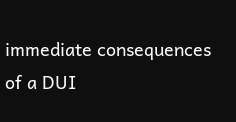immediate consequences of a DUI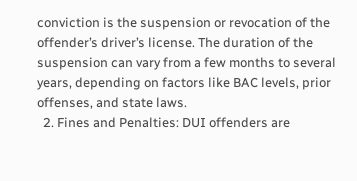conviction is the suspension or revocation of the offender’s driver’s license. The duration of the suspension can vary from a few months to several years, depending on factors like BAC levels, prior offenses, and state laws.
  2. Fines and Penalties: DUI offenders are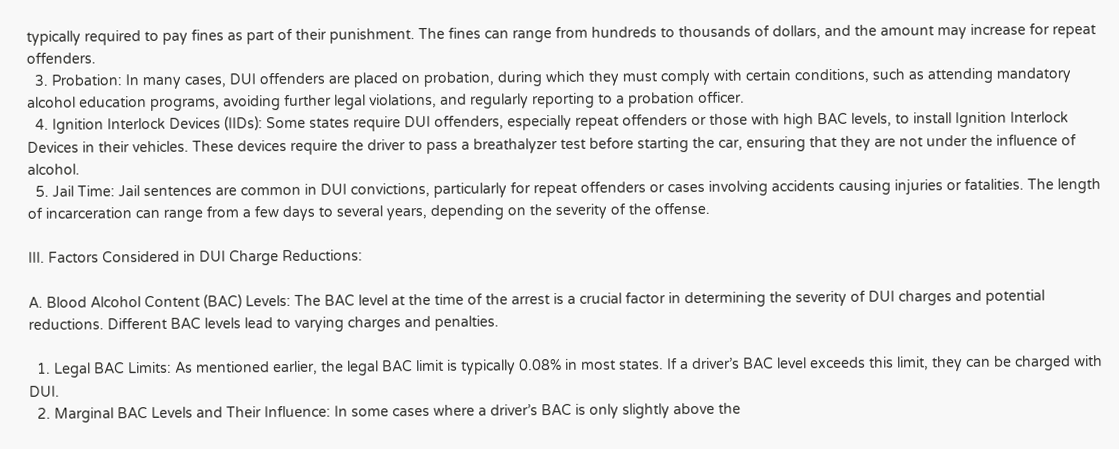typically required to pay fines as part of their punishment. The fines can range from hundreds to thousands of dollars, and the amount may increase for repeat offenders.
  3. Probation: In many cases, DUI offenders are placed on probation, during which they must comply with certain conditions, such as attending mandatory alcohol education programs, avoiding further legal violations, and regularly reporting to a probation officer.
  4. Ignition Interlock Devices (IIDs): Some states require DUI offenders, especially repeat offenders or those with high BAC levels, to install Ignition Interlock Devices in their vehicles. These devices require the driver to pass a breathalyzer test before starting the car, ensuring that they are not under the influence of alcohol.
  5. Jail Time: Jail sentences are common in DUI convictions, particularly for repeat offenders or cases involving accidents causing injuries or fatalities. The length of incarceration can range from a few days to several years, depending on the severity of the offense.

III. Factors Considered in DUI Charge Reductions:

A. Blood Alcohol Content (BAC) Levels: The BAC level at the time of the arrest is a crucial factor in determining the severity of DUI charges and potential reductions. Different BAC levels lead to varying charges and penalties.

  1. Legal BAC Limits: As mentioned earlier, the legal BAC limit is typically 0.08% in most states. If a driver’s BAC level exceeds this limit, they can be charged with DUI.
  2. Marginal BAC Levels and Their Influence: In some cases where a driver’s BAC is only slightly above the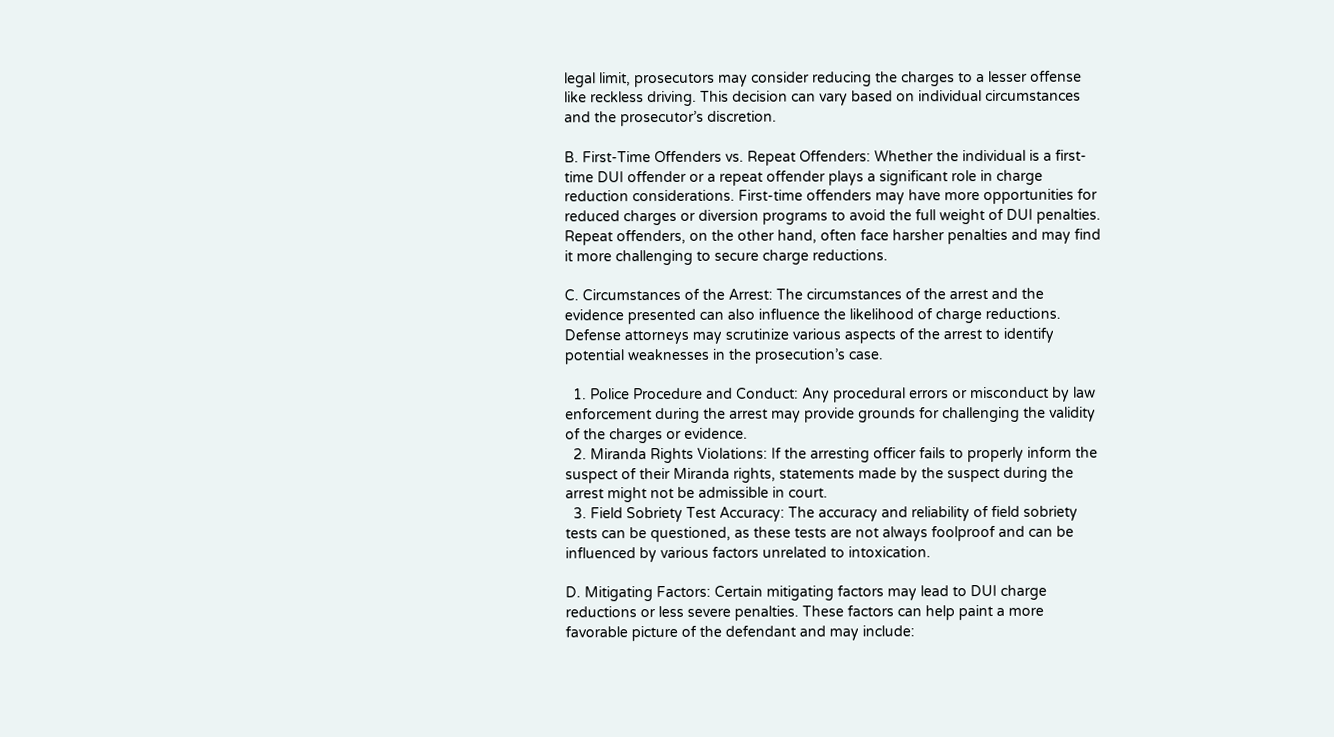legal limit, prosecutors may consider reducing the charges to a lesser offense like reckless driving. This decision can vary based on individual circumstances and the prosecutor’s discretion.

B. First-Time Offenders vs. Repeat Offenders: Whether the individual is a first-time DUI offender or a repeat offender plays a significant role in charge reduction considerations. First-time offenders may have more opportunities for reduced charges or diversion programs to avoid the full weight of DUI penalties. Repeat offenders, on the other hand, often face harsher penalties and may find it more challenging to secure charge reductions.

C. Circumstances of the Arrest: The circumstances of the arrest and the evidence presented can also influence the likelihood of charge reductions. Defense attorneys may scrutinize various aspects of the arrest to identify potential weaknesses in the prosecution’s case.

  1. Police Procedure and Conduct: Any procedural errors or misconduct by law enforcement during the arrest may provide grounds for challenging the validity of the charges or evidence.
  2. Miranda Rights Violations: If the arresting officer fails to properly inform the suspect of their Miranda rights, statements made by the suspect during the arrest might not be admissible in court.
  3. Field Sobriety Test Accuracy: The accuracy and reliability of field sobriety tests can be questioned, as these tests are not always foolproof and can be influenced by various factors unrelated to intoxication.

D. Mitigating Factors: Certain mitigating factors may lead to DUI charge reductions or less severe penalties. These factors can help paint a more favorable picture of the defendant and may include: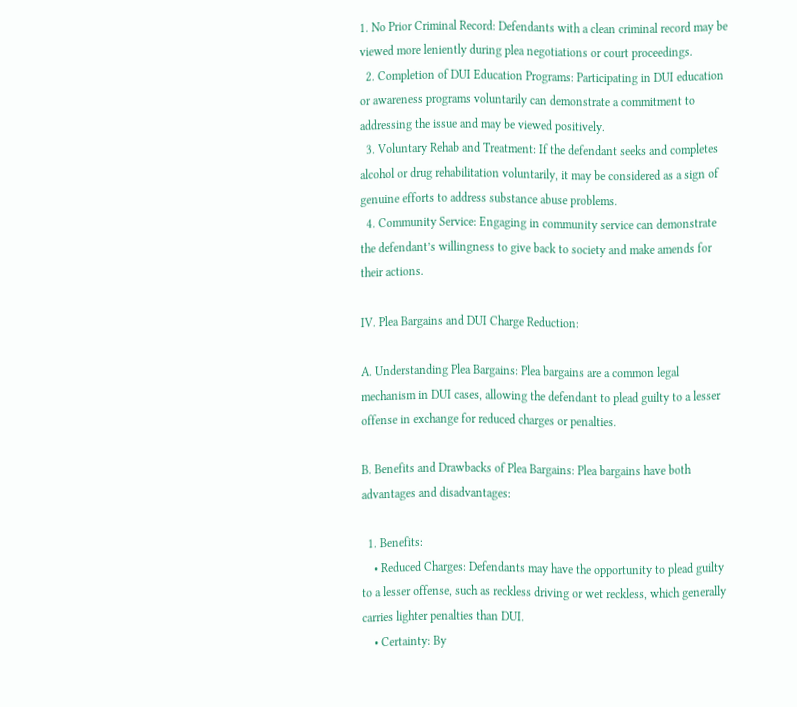1. No Prior Criminal Record: Defendants with a clean criminal record may be viewed more leniently during plea negotiations or court proceedings.
  2. Completion of DUI Education Programs: Participating in DUI education or awareness programs voluntarily can demonstrate a commitment to addressing the issue and may be viewed positively.
  3. Voluntary Rehab and Treatment: If the defendant seeks and completes alcohol or drug rehabilitation voluntarily, it may be considered as a sign of genuine efforts to address substance abuse problems.
  4. Community Service: Engaging in community service can demonstrate the defendant’s willingness to give back to society and make amends for their actions.

IV. Plea Bargains and DUI Charge Reduction:

A. Understanding Plea Bargains: Plea bargains are a common legal mechanism in DUI cases, allowing the defendant to plead guilty to a lesser offense in exchange for reduced charges or penalties.

B. Benefits and Drawbacks of Plea Bargains: Plea bargains have both advantages and disadvantages:

  1. Benefits:
    • Reduced Charges: Defendants may have the opportunity to plead guilty to a lesser offense, such as reckless driving or wet reckless, which generally carries lighter penalties than DUI.
    • Certainty: By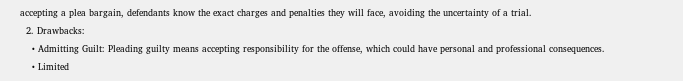accepting a plea bargain, defendants know the exact charges and penalties they will face, avoiding the uncertainty of a trial.
  2. Drawbacks:
    • Admitting Guilt: Pleading guilty means accepting responsibility for the offense, which could have personal and professional consequences.
    • Limited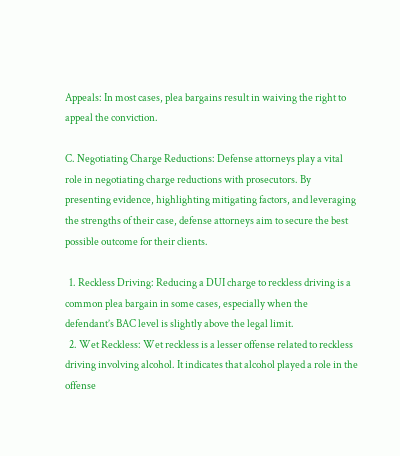Appeals: In most cases, plea bargains result in waiving the right to appeal the conviction.

C. Negotiating Charge Reductions: Defense attorneys play a vital role in negotiating charge reductions with prosecutors. By presenting evidence, highlighting mitigating factors, and leveraging the strengths of their case, defense attorneys aim to secure the best possible outcome for their clients.

  1. Reckless Driving: Reducing a DUI charge to reckless driving is a common plea bargain in some cases, especially when the defendant’s BAC level is slightly above the legal limit.
  2. Wet Reckless: Wet reckless is a lesser offense related to reckless driving involving alcohol. It indicates that alcohol played a role in the offense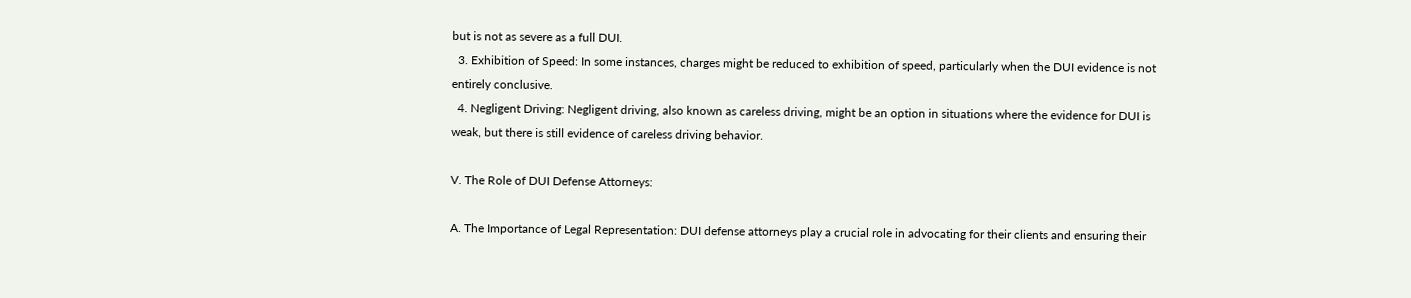but is not as severe as a full DUI.
  3. Exhibition of Speed: In some instances, charges might be reduced to exhibition of speed, particularly when the DUI evidence is not entirely conclusive.
  4. Negligent Driving: Negligent driving, also known as careless driving, might be an option in situations where the evidence for DUI is weak, but there is still evidence of careless driving behavior.

V. The Role of DUI Defense Attorneys:

A. The Importance of Legal Representation: DUI defense attorneys play a crucial role in advocating for their clients and ensuring their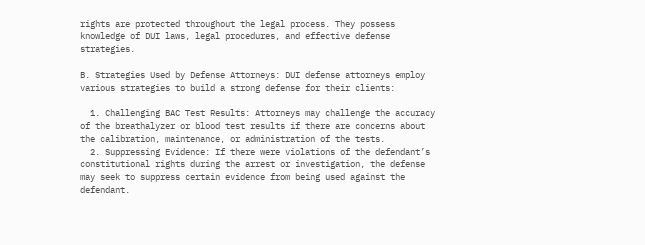rights are protected throughout the legal process. They possess knowledge of DUI laws, legal procedures, and effective defense strategies.

B. Strategies Used by Defense Attorneys: DUI defense attorneys employ various strategies to build a strong defense for their clients:

  1. Challenging BAC Test Results: Attorneys may challenge the accuracy of the breathalyzer or blood test results if there are concerns about the calibration, maintenance, or administration of the tests.
  2. Suppressing Evidence: If there were violations of the defendant’s constitutional rights during the arrest or investigation, the defense may seek to suppress certain evidence from being used against the defendant.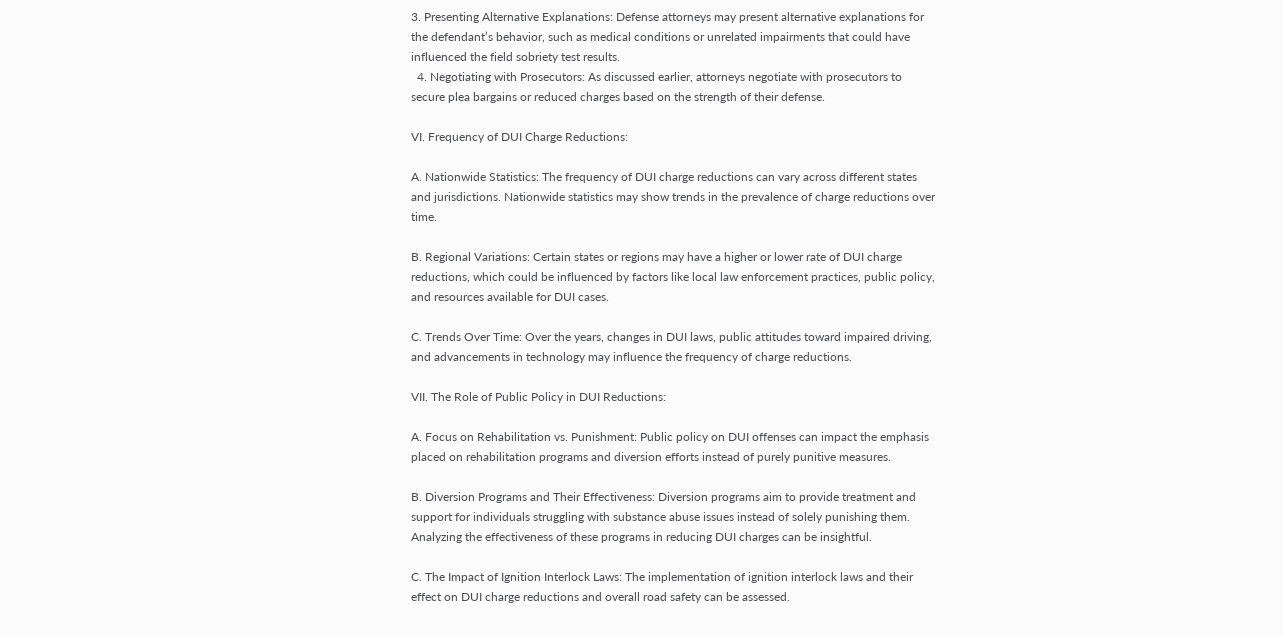3. Presenting Alternative Explanations: Defense attorneys may present alternative explanations for the defendant’s behavior, such as medical conditions or unrelated impairments that could have influenced the field sobriety test results.
  4. Negotiating with Prosecutors: As discussed earlier, attorneys negotiate with prosecutors to secure plea bargains or reduced charges based on the strength of their defense.

VI. Frequency of DUI Charge Reductions:

A. Nationwide Statistics: The frequency of DUI charge reductions can vary across different states and jurisdictions. Nationwide statistics may show trends in the prevalence of charge reductions over time.

B. Regional Variations: Certain states or regions may have a higher or lower rate of DUI charge reductions, which could be influenced by factors like local law enforcement practices, public policy, and resources available for DUI cases.

C. Trends Over Time: Over the years, changes in DUI laws, public attitudes toward impaired driving, and advancements in technology may influence the frequency of charge reductions.

VII. The Role of Public Policy in DUI Reductions:

A. Focus on Rehabilitation vs. Punishment: Public policy on DUI offenses can impact the emphasis placed on rehabilitation programs and diversion efforts instead of purely punitive measures.

B. Diversion Programs and Their Effectiveness: Diversion programs aim to provide treatment and support for individuals struggling with substance abuse issues instead of solely punishing them. Analyzing the effectiveness of these programs in reducing DUI charges can be insightful.

C. The Impact of Ignition Interlock Laws: The implementation of ignition interlock laws and their effect on DUI charge reductions and overall road safety can be assessed.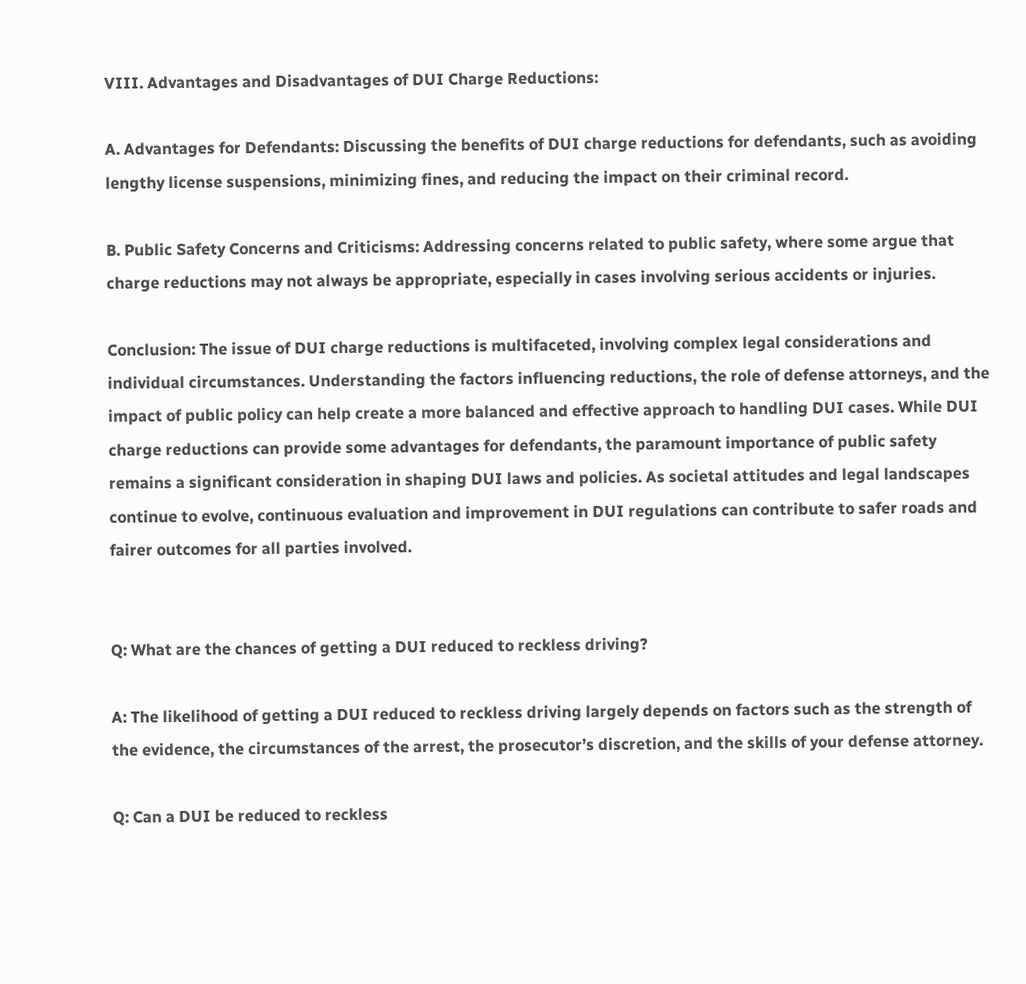VIII. Advantages and Disadvantages of DUI Charge Reductions:

A. Advantages for Defendants: Discussing the benefits of DUI charge reductions for defendants, such as avoiding lengthy license suspensions, minimizing fines, and reducing the impact on their criminal record.

B. Public Safety Concerns and Criticisms: Addressing concerns related to public safety, where some argue that charge reductions may not always be appropriate, especially in cases involving serious accidents or injuries.

Conclusion: The issue of DUI charge reductions is multifaceted, involving complex legal considerations and individual circumstances. Understanding the factors influencing reductions, the role of defense attorneys, and the impact of public policy can help create a more balanced and effective approach to handling DUI cases. While DUI charge reductions can provide some advantages for defendants, the paramount importance of public safety remains a significant consideration in shaping DUI laws and policies. As societal attitudes and legal landscapes continue to evolve, continuous evaluation and improvement in DUI regulations can contribute to safer roads and fairer outcomes for all parties involved.


Q: What are the chances of getting a DUI reduced to reckless driving?

A: The likelihood of getting a DUI reduced to reckless driving largely depends on factors such as the strength of the evidence, the circumstances of the arrest, the prosecutor’s discretion, and the skills of your defense attorney.

Q: Can a DUI be reduced to reckless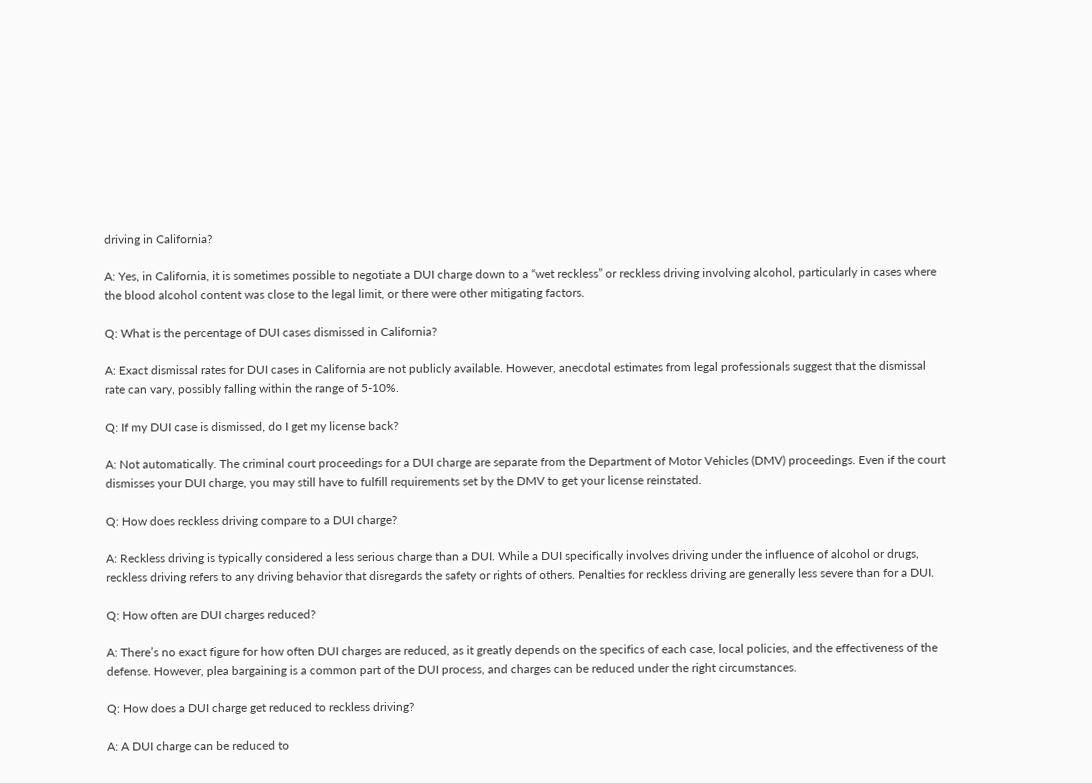driving in California?

A: Yes, in California, it is sometimes possible to negotiate a DUI charge down to a “wet reckless” or reckless driving involving alcohol, particularly in cases where the blood alcohol content was close to the legal limit, or there were other mitigating factors.

Q: What is the percentage of DUI cases dismissed in California?

A: Exact dismissal rates for DUI cases in California are not publicly available. However, anecdotal estimates from legal professionals suggest that the dismissal rate can vary, possibly falling within the range of 5-10%.

Q: If my DUI case is dismissed, do I get my license back?

A: Not automatically. The criminal court proceedings for a DUI charge are separate from the Department of Motor Vehicles (DMV) proceedings. Even if the court dismisses your DUI charge, you may still have to fulfill requirements set by the DMV to get your license reinstated.

Q: How does reckless driving compare to a DUI charge?

A: Reckless driving is typically considered a less serious charge than a DUI. While a DUI specifically involves driving under the influence of alcohol or drugs, reckless driving refers to any driving behavior that disregards the safety or rights of others. Penalties for reckless driving are generally less severe than for a DUI.

Q: How often are DUI charges reduced?

A: There’s no exact figure for how often DUI charges are reduced, as it greatly depends on the specifics of each case, local policies, and the effectiveness of the defense. However, plea bargaining is a common part of the DUI process, and charges can be reduced under the right circumstances.

Q: How does a DUI charge get reduced to reckless driving?

A: A DUI charge can be reduced to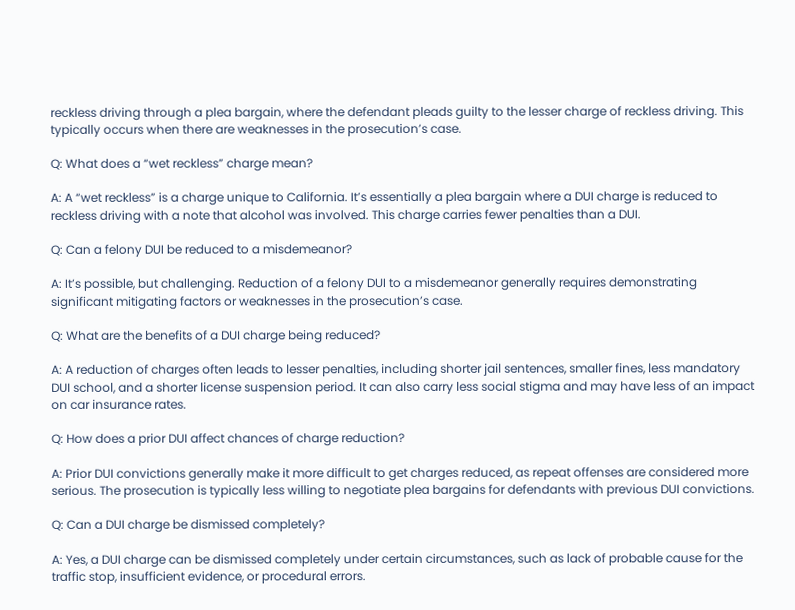reckless driving through a plea bargain, where the defendant pleads guilty to the lesser charge of reckless driving. This typically occurs when there are weaknesses in the prosecution’s case.

Q: What does a “wet reckless” charge mean?

A: A “wet reckless” is a charge unique to California. It’s essentially a plea bargain where a DUI charge is reduced to reckless driving with a note that alcohol was involved. This charge carries fewer penalties than a DUI.

Q: Can a felony DUI be reduced to a misdemeanor?

A: It’s possible, but challenging. Reduction of a felony DUI to a misdemeanor generally requires demonstrating significant mitigating factors or weaknesses in the prosecution’s case.

Q: What are the benefits of a DUI charge being reduced?

A: A reduction of charges often leads to lesser penalties, including shorter jail sentences, smaller fines, less mandatory DUI school, and a shorter license suspension period. It can also carry less social stigma and may have less of an impact on car insurance rates.

Q: How does a prior DUI affect chances of charge reduction?

A: Prior DUI convictions generally make it more difficult to get charges reduced, as repeat offenses are considered more serious. The prosecution is typically less willing to negotiate plea bargains for defendants with previous DUI convictions.

Q: Can a DUI charge be dismissed completely?

A: Yes, a DUI charge can be dismissed completely under certain circumstances, such as lack of probable cause for the traffic stop, insufficient evidence, or procedural errors.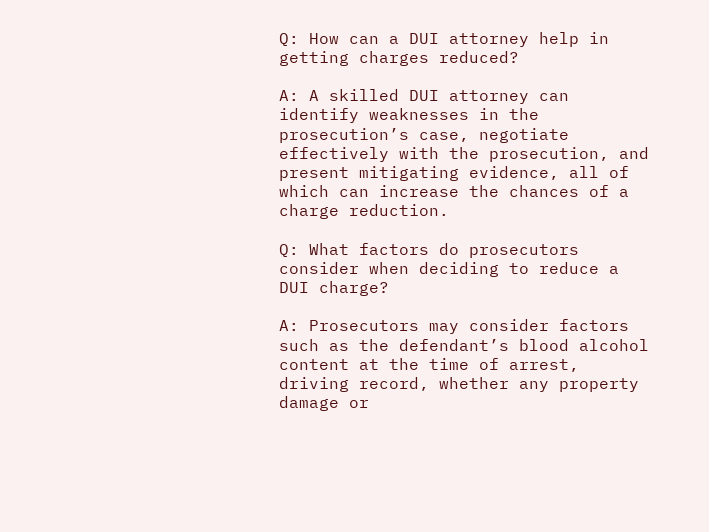Q: How can a DUI attorney help in getting charges reduced?

A: A skilled DUI attorney can identify weaknesses in the prosecution’s case, negotiate effectively with the prosecution, and present mitigating evidence, all of which can increase the chances of a charge reduction.

Q: What factors do prosecutors consider when deciding to reduce a DUI charge?

A: Prosecutors may consider factors such as the defendant’s blood alcohol content at the time of arrest, driving record, whether any property damage or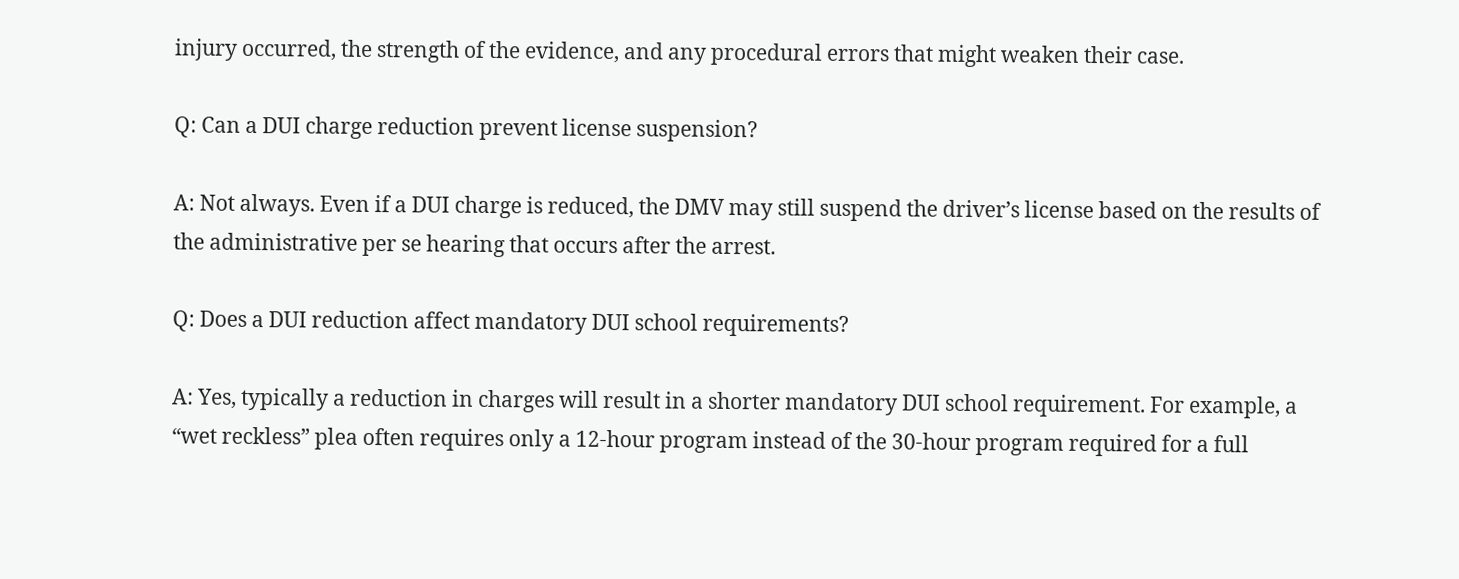injury occurred, the strength of the evidence, and any procedural errors that might weaken their case.

Q: Can a DUI charge reduction prevent license suspension?

A: Not always. Even if a DUI charge is reduced, the DMV may still suspend the driver’s license based on the results of the administrative per se hearing that occurs after the arrest.

Q: Does a DUI reduction affect mandatory DUI school requirements?

A: Yes, typically a reduction in charges will result in a shorter mandatory DUI school requirement. For example, a “wet reckless” plea often requires only a 12-hour program instead of the 30-hour program required for a full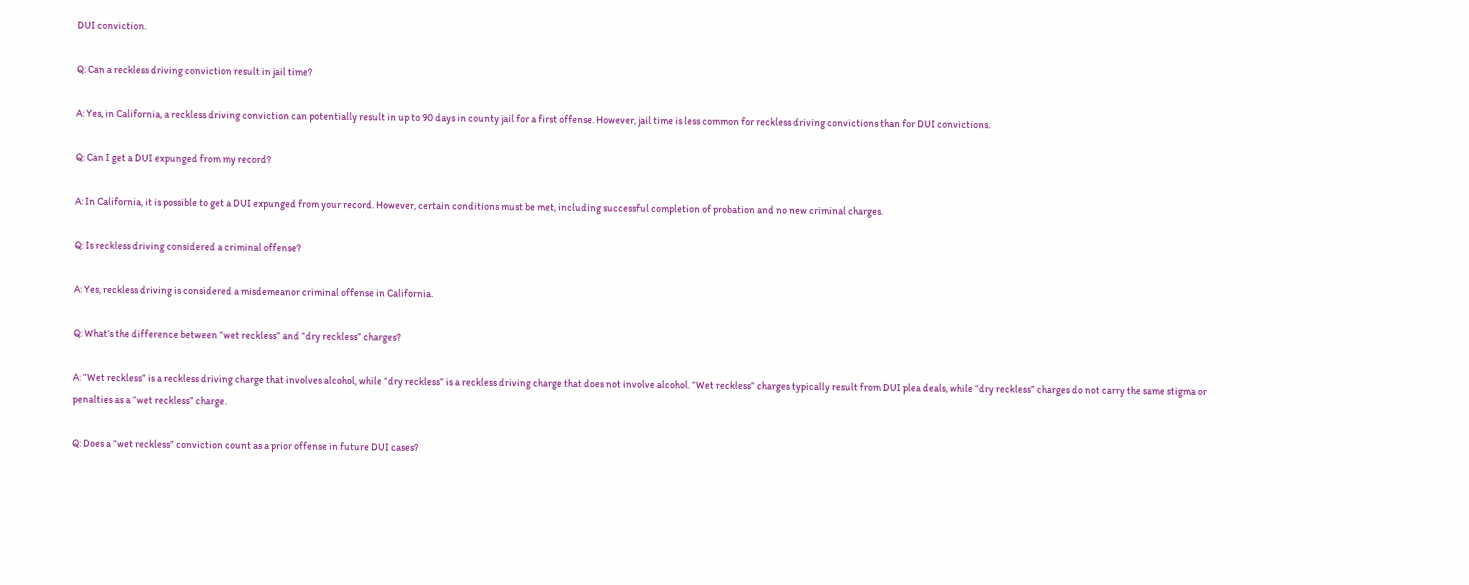DUI conviction.

Q: Can a reckless driving conviction result in jail time?

A: Yes, in California, a reckless driving conviction can potentially result in up to 90 days in county jail for a first offense. However, jail time is less common for reckless driving convictions than for DUI convictions.

Q: Can I get a DUI expunged from my record?

A: In California, it is possible to get a DUI expunged from your record. However, certain conditions must be met, including successful completion of probation and no new criminal charges.

Q: Is reckless driving considered a criminal offense?

A: Yes, reckless driving is considered a misdemeanor criminal offense in California.

Q: What’s the difference between “wet reckless” and “dry reckless” charges?

A: “Wet reckless” is a reckless driving charge that involves alcohol, while “dry reckless” is a reckless driving charge that does not involve alcohol. “Wet reckless” charges typically result from DUI plea deals, while “dry reckless” charges do not carry the same stigma or penalties as a “wet reckless” charge.

Q: Does a “wet reckless” conviction count as a prior offense in future DUI cases?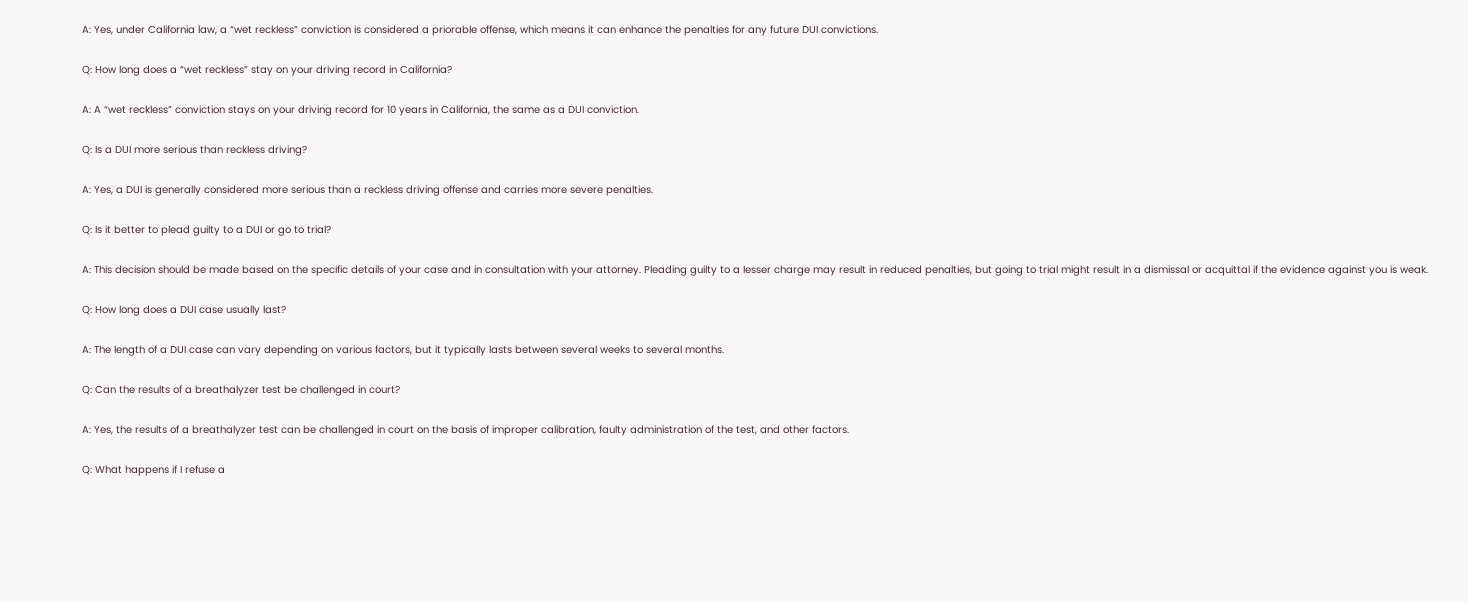A: Yes, under California law, a “wet reckless” conviction is considered a priorable offense, which means it can enhance the penalties for any future DUI convictions.

Q: How long does a “wet reckless” stay on your driving record in California?

A: A “wet reckless” conviction stays on your driving record for 10 years in California, the same as a DUI conviction.

Q: Is a DUI more serious than reckless driving?

A: Yes, a DUI is generally considered more serious than a reckless driving offense and carries more severe penalties.

Q: Is it better to plead guilty to a DUI or go to trial?

A: This decision should be made based on the specific details of your case and in consultation with your attorney. Pleading guilty to a lesser charge may result in reduced penalties, but going to trial might result in a dismissal or acquittal if the evidence against you is weak.

Q: How long does a DUI case usually last?

A: The length of a DUI case can vary depending on various factors, but it typically lasts between several weeks to several months.

Q: Can the results of a breathalyzer test be challenged in court?

A: Yes, the results of a breathalyzer test can be challenged in court on the basis of improper calibration, faulty administration of the test, and other factors.

Q: What happens if I refuse a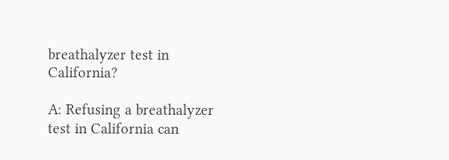breathalyzer test in California?

A: Refusing a breathalyzer test in California can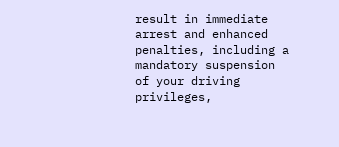result in immediate arrest and enhanced penalties, including a mandatory suspension of your driving privileges,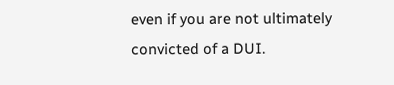even if you are not ultimately convicted of a DUI.